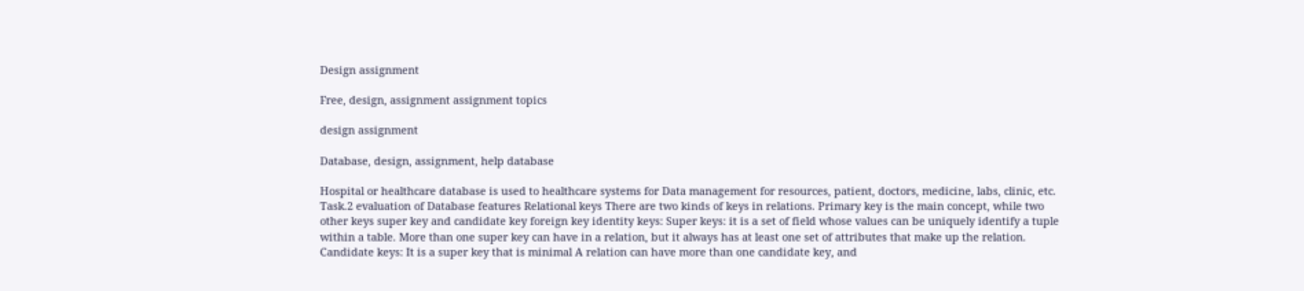Design assignment

Free, design, assignment assignment topics

design assignment

Database, design, assignment, help database

Hospital or healthcare database is used to healthcare systems for Data management for resources, patient, doctors, medicine, labs, clinic, etc. Task.2 evaluation of Database features Relational keys There are two kinds of keys in relations. Primary key is the main concept, while two other keys super key and candidate key foreign key identity keys: Super keys: it is a set of field whose values can be uniquely identify a tuple within a table. More than one super key can have in a relation, but it always has at least one set of attributes that make up the relation. Candidate keys: It is a super key that is minimal A relation can have more than one candidate key, and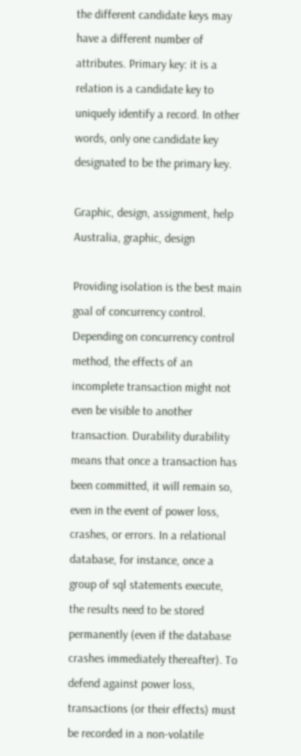the different candidate keys may have a different number of attributes. Primary key: it is a relation is a candidate key to uniquely identify a record. In other words, only one candidate key designated to be the primary key.

Graphic, design, assignment, help Australia, graphic, design

Providing isolation is the best main goal of concurrency control. Depending on concurrency control method, the effects of an incomplete transaction might not even be visible to another transaction. Durability durability means that once a transaction has been committed, it will remain so, even in the event of power loss, crashes, or errors. In a relational database, for instance, once a group of sql statements execute, the results need to be stored permanently (even if the database crashes immediately thereafter). To defend against power loss, transactions (or their effects) must be recorded in a non-volatile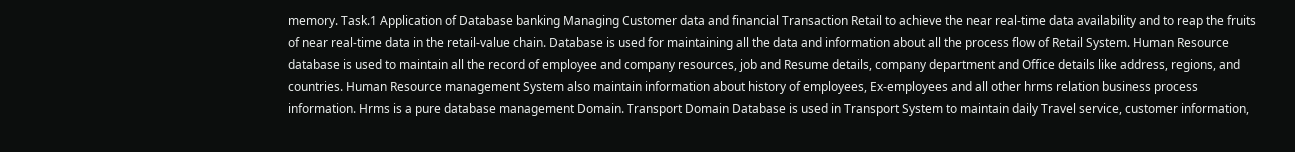memory. Task.1 Application of Database banking Managing Customer data and financial Transaction Retail to achieve the near real-time data availability and to reap the fruits of near real-time data in the retail-value chain. Database is used for maintaining all the data and information about all the process flow of Retail System. Human Resource database is used to maintain all the record of employee and company resources, job and Resume details, company department and Office details like address, regions, and countries. Human Resource management System also maintain information about history of employees, Ex-employees and all other hrms relation business process information. Hrms is a pure database management Domain. Transport Domain Database is used in Transport System to maintain daily Travel service, customer information,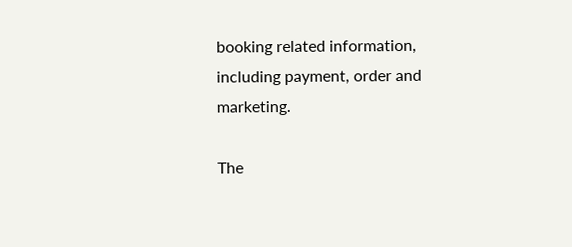booking related information, including payment, order and marketing.

The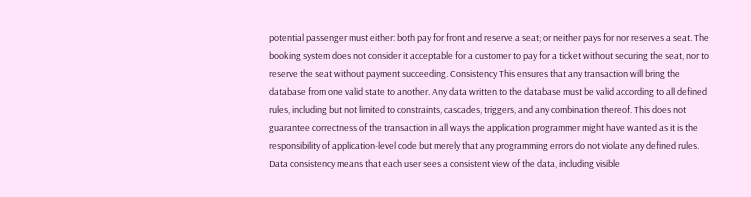potential passenger must either: both pay for front and reserve a seat; or neither pays for nor reserves a seat. The booking system does not consider it acceptable for a customer to pay for a ticket without securing the seat, nor to reserve the seat without payment succeeding. Consistency This ensures that any transaction will bring the database from one valid state to another. Any data written to the database must be valid according to all defined rules, including but not limited to constraints, cascades, triggers, and any combination thereof. This does not guarantee correctness of the transaction in all ways the application programmer might have wanted as it is the responsibility of application-level code but merely that any programming errors do not violate any defined rules. Data consistency means that each user sees a consistent view of the data, including visible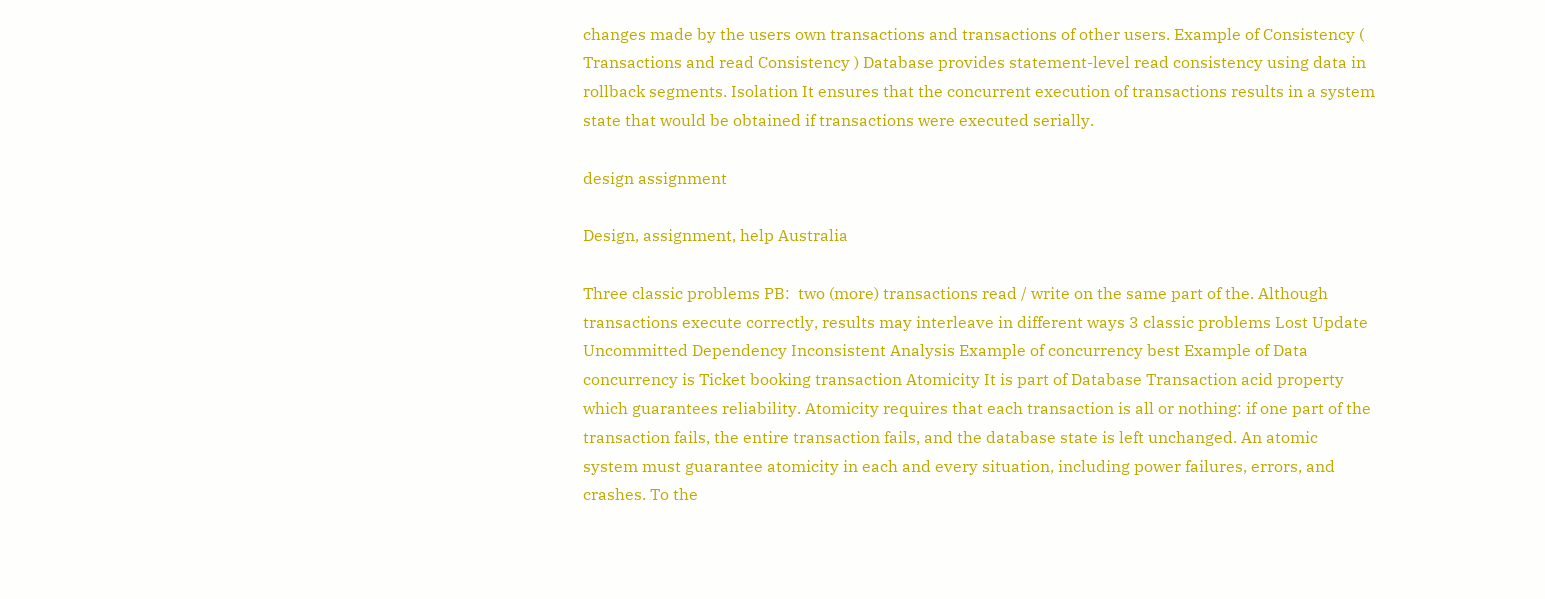changes made by the users own transactions and transactions of other users. Example of Consistency ( Transactions and read Consistency ) Database provides statement-level read consistency using data in rollback segments. Isolation It ensures that the concurrent execution of transactions results in a system state that would be obtained if transactions were executed serially.

design assignment

Design, assignment, help Australia

Three classic problems PB:  two (more) transactions read / write on the same part of the. Although transactions execute correctly, results may interleave in different ways 3 classic problems Lost Update Uncommitted Dependency Inconsistent Analysis Example of concurrency best Example of Data concurrency is Ticket booking transaction Atomicity It is part of Database Transaction acid property which guarantees reliability. Atomicity requires that each transaction is all or nothing: if one part of the transaction fails, the entire transaction fails, and the database state is left unchanged. An atomic system must guarantee atomicity in each and every situation, including power failures, errors, and crashes. To the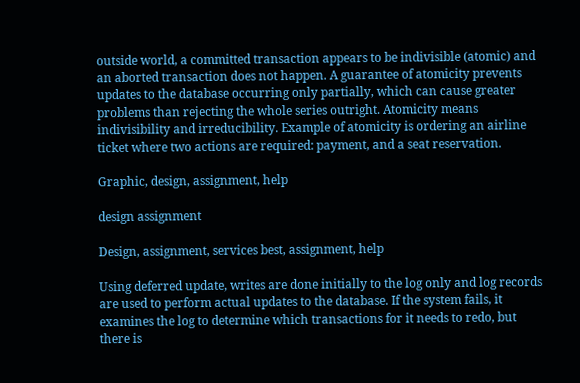outside world, a committed transaction appears to be indivisible (atomic) and an aborted transaction does not happen. A guarantee of atomicity prevents updates to the database occurring only partially, which can cause greater problems than rejecting the whole series outright. Atomicity means indivisibility and irreducibility. Example of atomicity is ordering an airline ticket where two actions are required: payment, and a seat reservation.

Graphic, design, assignment, help

design assignment

Design, assignment, services best, assignment, help

Using deferred update, writes are done initially to the log only and log records are used to perform actual updates to the database. If the system fails, it examines the log to determine which transactions for it needs to redo, but there is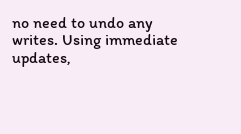no need to undo any writes. Using immediate updates,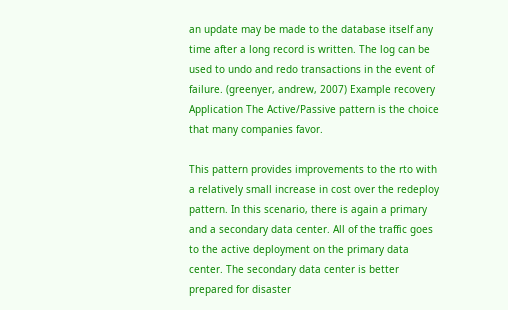an update may be made to the database itself any time after a long record is written. The log can be used to undo and redo transactions in the event of failure. (greenyer, andrew, 2007) Example recovery Application The Active/Passive pattern is the choice that many companies favor.

This pattern provides improvements to the rto with a relatively small increase in cost over the redeploy pattern. In this scenario, there is again a primary and a secondary data center. All of the traffic goes to the active deployment on the primary data center. The secondary data center is better prepared for disaster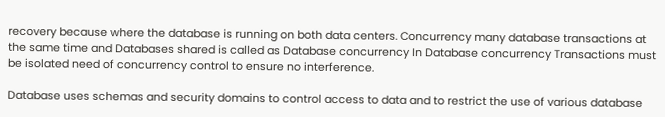recovery because where the database is running on both data centers. Concurrency many database transactions at the same time and Databases shared is called as Database concurrency In Database concurrency Transactions must be isolated need of concurrency control to ensure no interference.

Database uses schemas and security domains to control access to data and to restrict the use of various database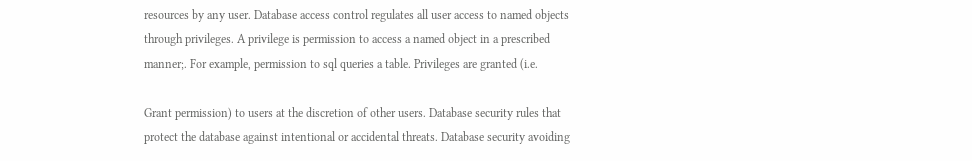resources by any user. Database access control regulates all user access to named objects through privileges. A privilege is permission to access a named object in a prescribed manner;. For example, permission to sql queries a table. Privileges are granted (i.e.

Grant permission) to users at the discretion of other users. Database security rules that protect the database against intentional or accidental threats. Database security avoiding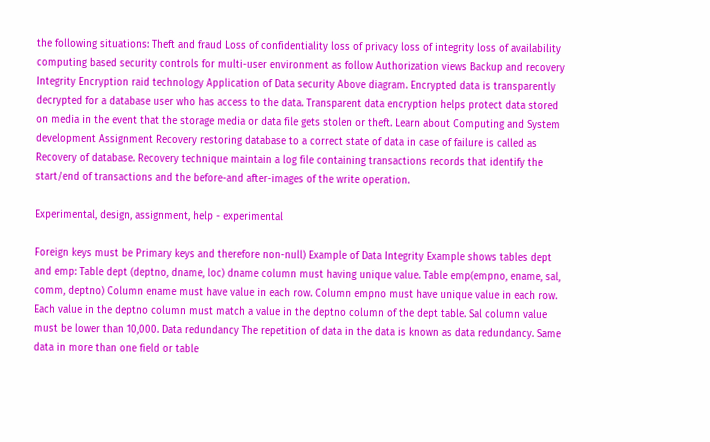the following situations: Theft and fraud Loss of confidentiality loss of privacy loss of integrity loss of availability computing based security controls for multi-user environment as follow Authorization views Backup and recovery Integrity Encryption raid technology Application of Data security Above diagram. Encrypted data is transparently decrypted for a database user who has access to the data. Transparent data encryption helps protect data stored on media in the event that the storage media or data file gets stolen or theft. Learn about Computing and System development Assignment Recovery restoring database to a correct state of data in case of failure is called as Recovery of database. Recovery technique maintain a log file containing transactions records that identify the start/end of transactions and the before-and after-images of the write operation.

Experimental, design, assignment, help - experimental

Foreign keys must be Primary keys and therefore non-null) Example of Data Integrity Example shows tables dept and emp: Table dept (deptno, dname, loc) dname column must having unique value. Table emp(empno, ename, sal, comm, deptno) Column ename must have value in each row. Column empno must have unique value in each row. Each value in the deptno column must match a value in the deptno column of the dept table. Sal column value must be lower than 10,000. Data redundancy The repetition of data in the data is known as data redundancy. Same data in more than one field or table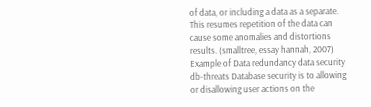of data, or including a data as a separate. This resumes repetition of the data can cause some anomalies and distortions results. (smalltree, essay hannah, 2007) Example of Data redundancy data security db-threats Database security is to allowing or disallowing user actions on the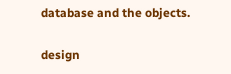database and the objects.

design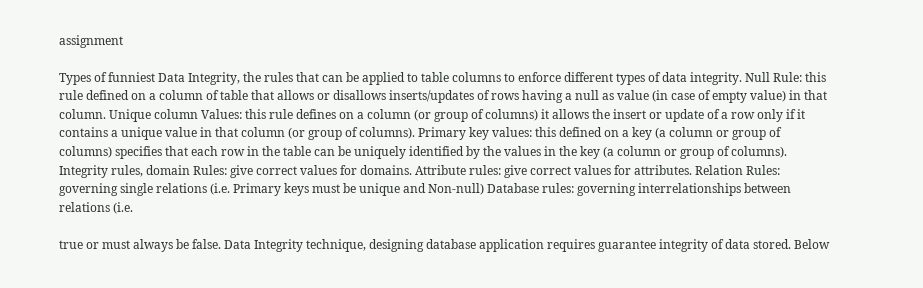assignment

Types of funniest Data Integrity, the rules that can be applied to table columns to enforce different types of data integrity. Null Rule: this rule defined on a column of table that allows or disallows inserts/updates of rows having a null as value (in case of empty value) in that column. Unique column Values: this rule defines on a column (or group of columns) it allows the insert or update of a row only if it contains a unique value in that column (or group of columns). Primary key values: this defined on a key (a column or group of columns) specifies that each row in the table can be uniquely identified by the values in the key (a column or group of columns). Integrity rules, domain Rules: give correct values for domains. Attribute rules: give correct values for attributes. Relation Rules: governing single relations (i.e. Primary keys must be unique and Non-null) Database rules: governing interrelationships between relations (i.e.

true or must always be false. Data Integrity technique, designing database application requires guarantee integrity of data stored. Below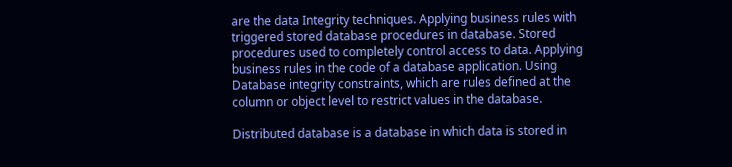are the data Integrity techniques. Applying business rules with triggered stored database procedures in database. Stored procedures used to completely control access to data. Applying business rules in the code of a database application. Using Database integrity constraints, which are rules defined at the column or object level to restrict values in the database.

Distributed database is a database in which data is stored in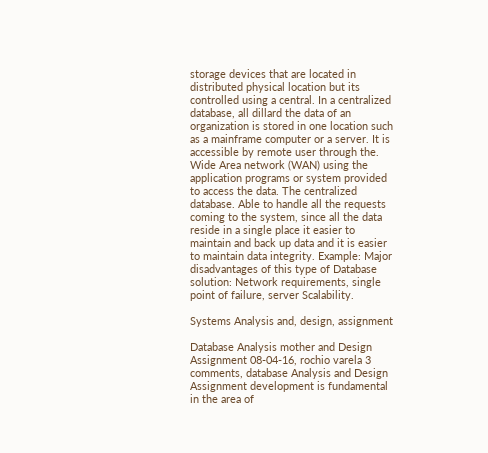storage devices that are located in distributed physical location but its controlled using a central. In a centralized database, all dillard the data of an organization is stored in one location such as a mainframe computer or a server. It is accessible by remote user through the. Wide Area network (WAN) using the application programs or system provided to access the data. The centralized database. Able to handle all the requests coming to the system, since all the data reside in a single place it easier to maintain and back up data and it is easier to maintain data integrity. Example: Major disadvantages of this type of Database solution: Network requirements, single point of failure, server Scalability.

Systems Analysis and, design, assignment

Database Analysis mother and Design Assignment 08-04-16, rochio varela 3 comments, database Analysis and Design Assignment development is fundamental in the area of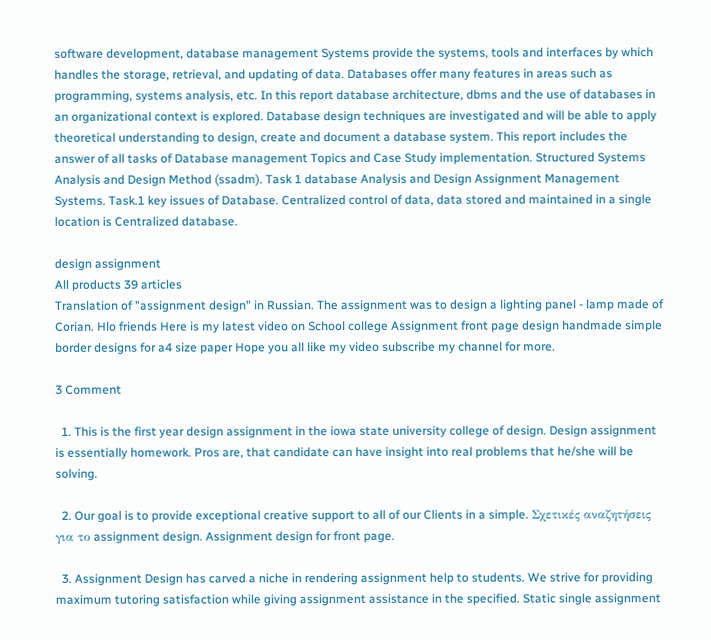software development, database management Systems provide the systems, tools and interfaces by which handles the storage, retrieval, and updating of data. Databases offer many features in areas such as programming, systems analysis, etc. In this report database architecture, dbms and the use of databases in an organizational context is explored. Database design techniques are investigated and will be able to apply theoretical understanding to design, create and document a database system. This report includes the answer of all tasks of Database management Topics and Case Study implementation. Structured Systems Analysis and Design Method (ssadm). Task 1 database Analysis and Design Assignment Management Systems. Task.1 key issues of Database. Centralized control of data, data stored and maintained in a single location is Centralized database.

design assignment
All products 39 articles
Translation of "assignment design" in Russian. The assignment was to design a lighting panel - lamp made of Corian. Hlo friends Here is my latest video on School college Assignment front page design handmade simple border designs for a4 size paper Hope you all like my video subscribe my channel for more.

3 Comment

  1. This is the first year design assignment in the iowa state university college of design. Design assignment is essentially homework. Pros are, that candidate can have insight into real problems that he/she will be solving.

  2. Our goal is to provide exceptional creative support to all of our Clients in a simple. Σχετικές αναζητήσεις για το assignment design. Assignment design for front page.

  3. Assignment Design has carved a niche in rendering assignment help to students. We strive for providing maximum tutoring satisfaction while giving assignment assistance in the specified. Static single assignment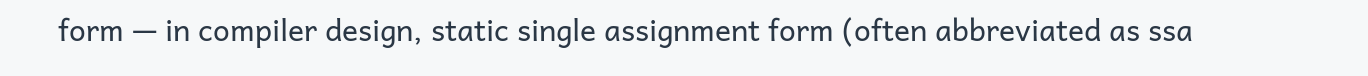form — in compiler design, static single assignment form (often abbreviated as ssa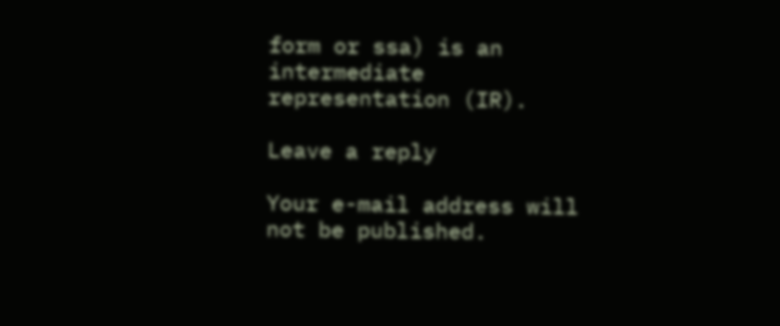form or ssa) is an intermediate representation (IR).

Leave a reply

Your e-mail address will not be published.